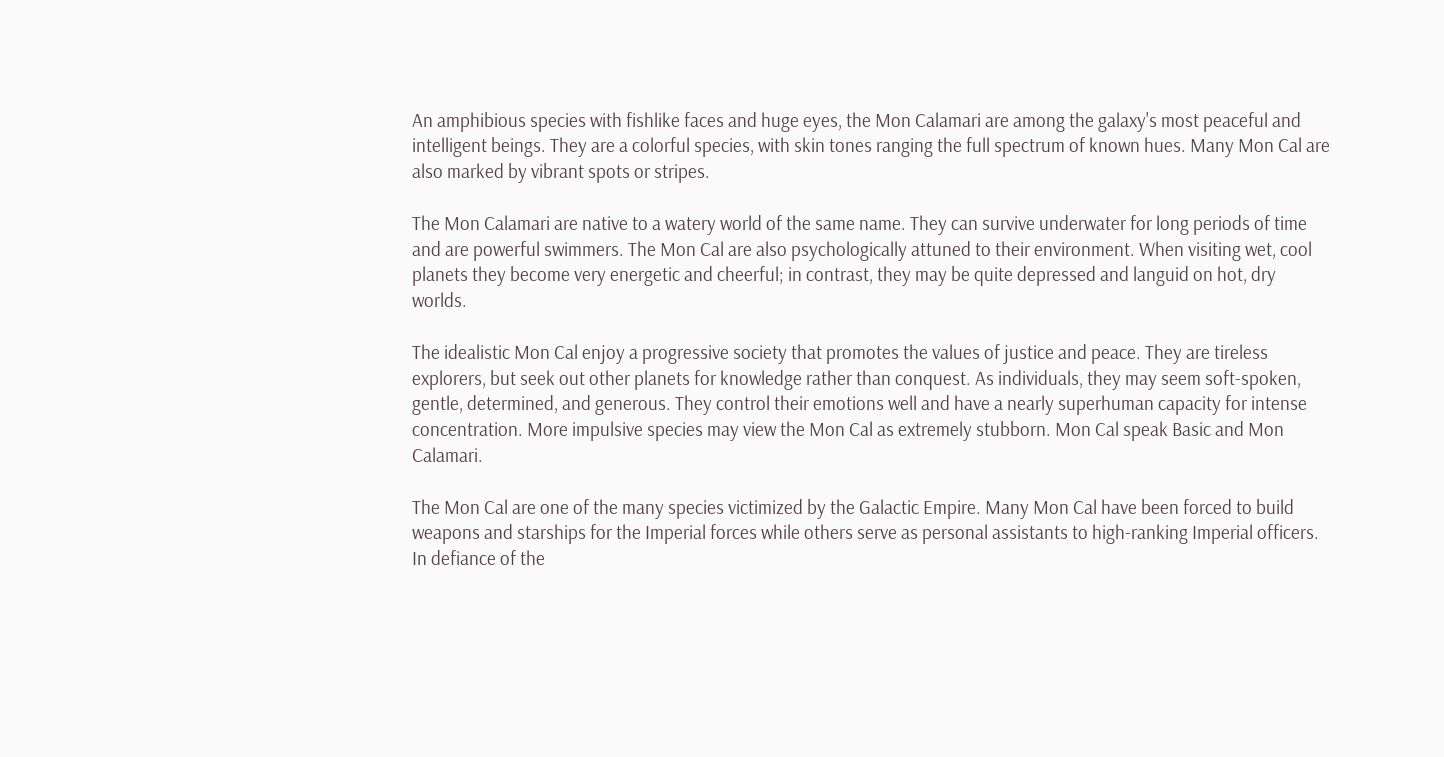An amphibious species with fishlike faces and huge eyes, the Mon Calamari are among the galaxy's most peaceful and intelligent beings. They are a colorful species, with skin tones ranging the full spectrum of known hues. Many Mon Cal are also marked by vibrant spots or stripes.

The Mon Calamari are native to a watery world of the same name. They can survive underwater for long periods of time and are powerful swimmers. The Mon Cal are also psychologically attuned to their environment. When visiting wet, cool planets they become very energetic and cheerful; in contrast, they may be quite depressed and languid on hot, dry worlds.

The idealistic Mon Cal enjoy a progressive society that promotes the values of justice and peace. They are tireless explorers, but seek out other planets for knowledge rather than conquest. As individuals, they may seem soft-spoken, gentle, determined, and generous. They control their emotions well and have a nearly superhuman capacity for intense concentration. More impulsive species may view the Mon Cal as extremely stubborn. Mon Cal speak Basic and Mon Calamari.

The Mon Cal are one of the many species victimized by the Galactic Empire. Many Mon Cal have been forced to build weapons and starships for the Imperial forces while others serve as personal assistants to high-ranking Imperial officers. In defiance of the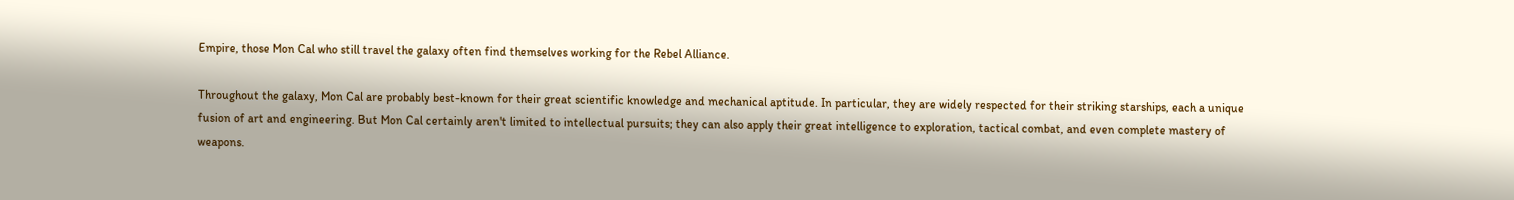Empire, those Mon Cal who still travel the galaxy often find themselves working for the Rebel Alliance.

Throughout the galaxy, Mon Cal are probably best-known for their great scientific knowledge and mechanical aptitude. In particular, they are widely respected for their striking starships, each a unique fusion of art and engineering. But Mon Cal certainly aren't limited to intellectual pursuits; they can also apply their great intelligence to exploration, tactical combat, and even complete mastery of weapons.